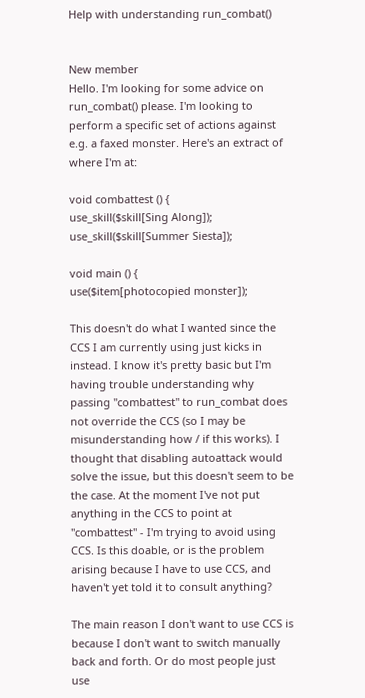Help with understanding run_combat()


New member
Hello. I'm looking for some advice on run_combat() please. I'm looking to perform a specific set of actions against e.g. a faxed monster. Here's an extract of where I'm at:

void combattest () {
use_skill($skill[Sing Along]);
use_skill($skill[Summer Siesta]);

void main () {
use($item[photocopied monster]);

This doesn't do what I wanted since the CCS I am currently using just kicks in instead. I know it's pretty basic but I'm having trouble understanding why passing "combattest" to run_combat does not override the CCS (so I may be misunderstanding how / if this works). I thought that disabling autoattack would solve the issue, but this doesn't seem to be the case. At the moment I've not put anything in the CCS to point at "combattest" - I'm trying to avoid using CCS. Is this doable, or is the problem arising because I have to use CCS, and haven't yet told it to consult anything?

The main reason I don't want to use CCS is because I don't want to switch manually back and forth. Or do most people just use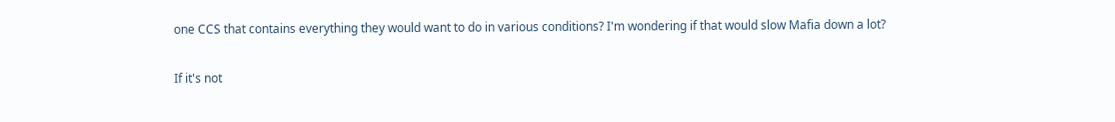one CCS that contains everything they would want to do in various conditions? I'm wondering if that would slow Mafia down a lot?

If it's not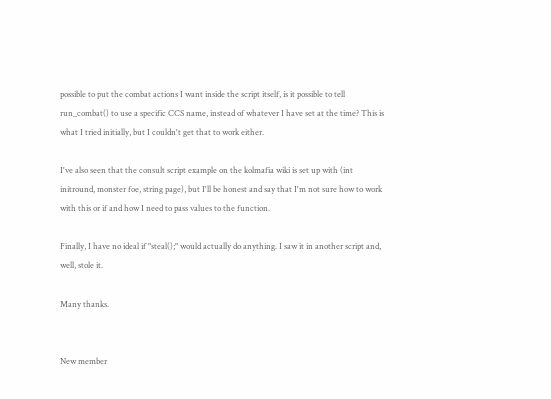possible to put the combat actions I want inside the script itself, is it possible to tell run_combat() to use a specific CCS name, instead of whatever I have set at the time? This is what I tried initially, but I couldn't get that to work either.

I've also seen that the consult script example on the kolmafia wiki is set up with (int initround, monster foe, string page), but I'll be honest and say that I'm not sure how to work with this or if and how I need to pass values to the function.

Finally, I have no ideal if "steal();" would actually do anything. I saw it in another script and, well, stole it.

Many thanks.


New member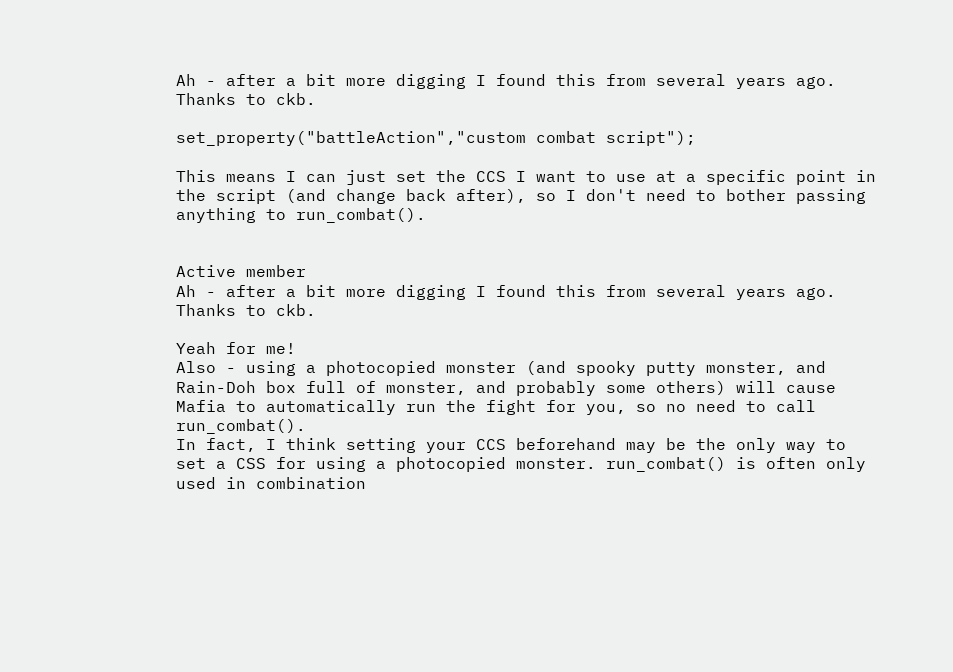Ah - after a bit more digging I found this from several years ago. Thanks to ckb.

set_property("battleAction","custom combat script");

This means I can just set the CCS I want to use at a specific point in the script (and change back after), so I don't need to bother passing anything to run_combat().


Active member
Ah - after a bit more digging I found this from several years ago. Thanks to ckb.

Yeah for me!
Also - using a photocopied monster (and spooky putty monster, and Rain-Doh box full of monster, and probably some others) will cause Mafia to automatically run the fight for you, so no need to call run_combat().
In fact, I think setting your CCS beforehand may be the only way to set a CSS for using a photocopied monster. run_combat() is often only used in combination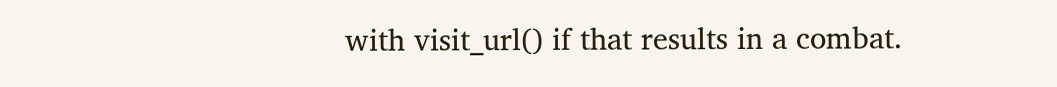with visit_url() if that results in a combat.